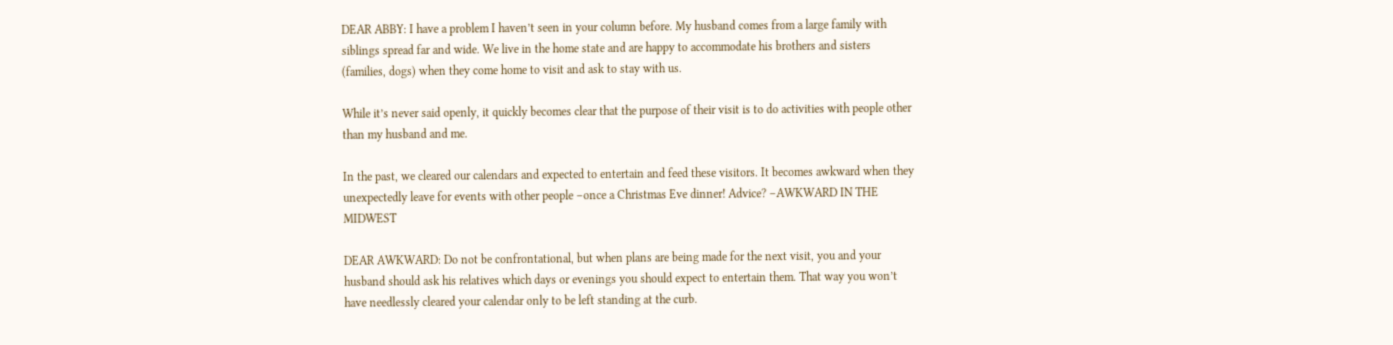DEAR ABBY: I have a problem I haven’t seen in your column before. My husband comes from a large family with siblings spread far and wide. We live in the home state and are happy to accommodate his brothers and sisters (families, dogs) when they come home to visit and ask to stay with us.

While it’s never said openly, it quickly becomes clear that the purpose of their visit is to do activities with people other than my husband and me.

In the past, we cleared our calendars and expected to entertain and feed these visitors. It becomes awkward when they unexpectedly leave for events with other people –once a Christmas Eve dinner! Advice? –AWKWARD IN THE MIDWEST

DEAR AWKWARD: Do not be confrontational, but when plans are being made for the next visit, you and your husband should ask his relatives which days or evenings you should expect to entertain them. That way you won’t have needlessly cleared your calendar only to be left standing at the curb.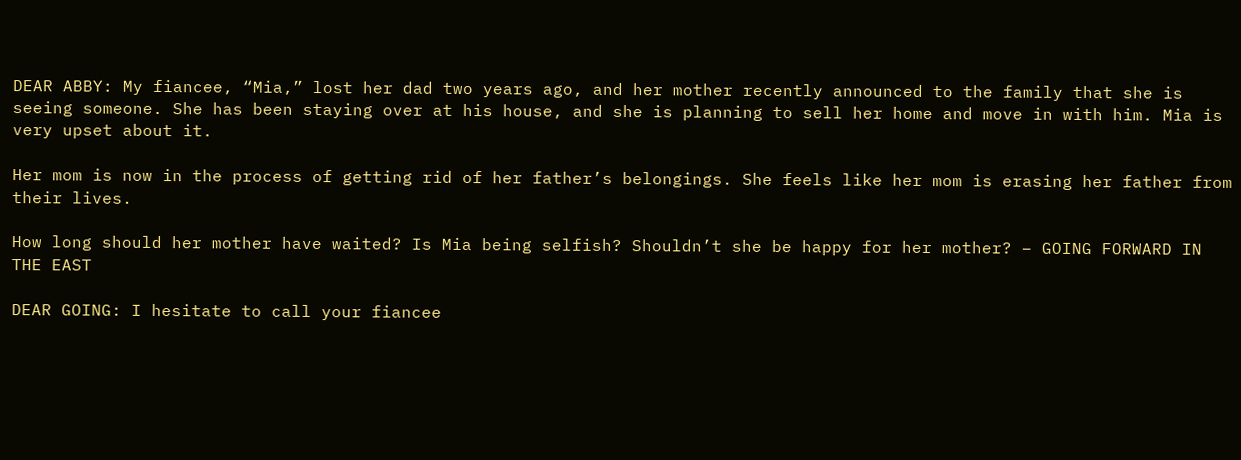DEAR ABBY: My fiancee, “Mia,” lost her dad two years ago, and her mother recently announced to the family that she is seeing someone. She has been staying over at his house, and she is planning to sell her home and move in with him. Mia is very upset about it.

Her mom is now in the process of getting rid of her father’s belongings. She feels like her mom is erasing her father from their lives.

How long should her mother have waited? Is Mia being selfish? Shouldn’t she be happy for her mother? – GOING FORWARD IN THE EAST

DEAR GOING: I hesitate to call your fiancee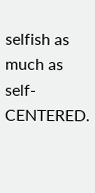selfish as much as self-CENTERED.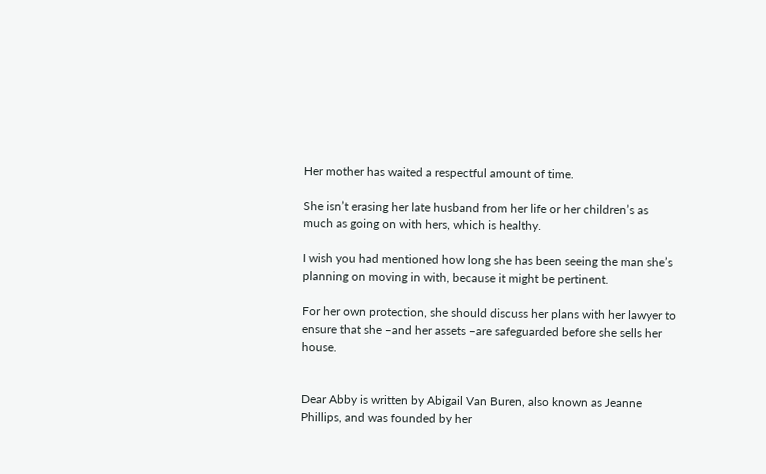Her mother has waited a respectful amount of time.

She isn’t erasing her late husband from her life or her children’s as much as going on with hers, which is healthy.

I wish you had mentioned how long she has been seeing the man she’s planning on moving in with, because it might be pertinent.

For her own protection, she should discuss her plans with her lawyer to ensure that she –and her assets –are safeguarded before she sells her house.


Dear Abby is written by Abigail Van Buren, also known as Jeanne Phillips, and was founded by her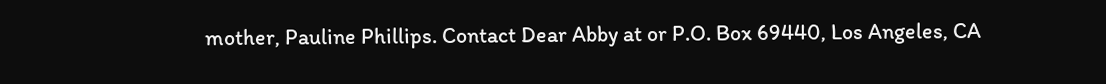mother, Pauline Phillips. Contact Dear Abby at or P.O. Box 69440, Los Angeles, CA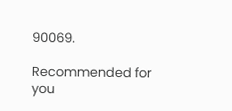90069.

Recommended for you